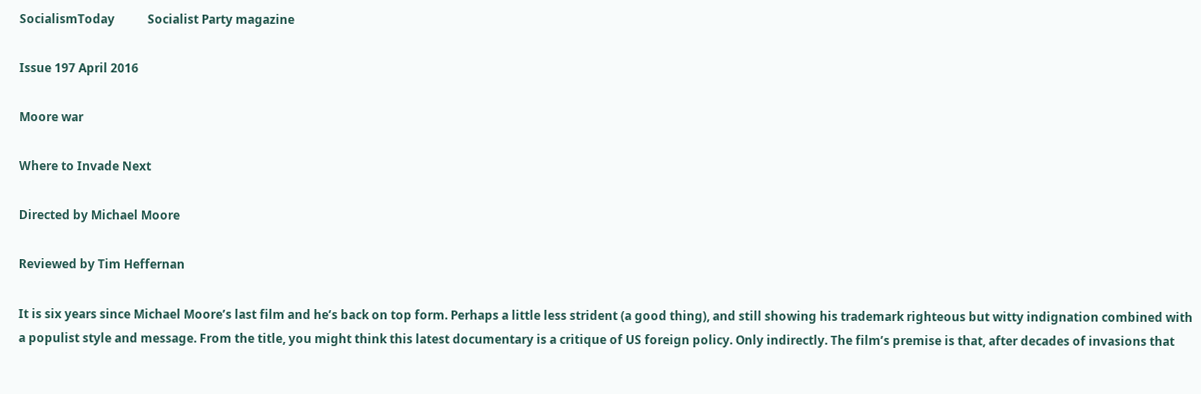SocialismToday           Socialist Party magazine

Issue 197 April 2016

Moore war

Where to Invade Next

Directed by Michael Moore

Reviewed by Tim Heffernan

It is six years since Michael Moore’s last film and he’s back on top form. Perhaps a little less strident (a good thing), and still showing his trademark righteous but witty indignation combined with a populist style and message. From the title, you might think this latest documentary is a critique of US foreign policy. Only indirectly. The film’s premise is that, after decades of invasions that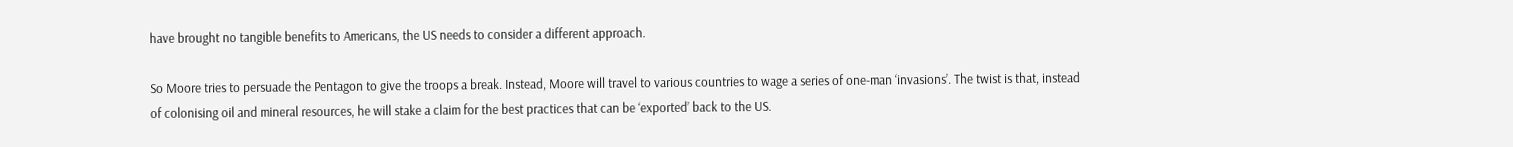have brought no tangible benefits to Americans, the US needs to consider a different approach.

So Moore tries to persuade the Pentagon to give the troops a break. Instead, Moore will travel to various countries to wage a series of one-man ‘invasions’. The twist is that, instead of colonising oil and mineral resources, he will stake a claim for the best practices that can be ‘exported’ back to the US.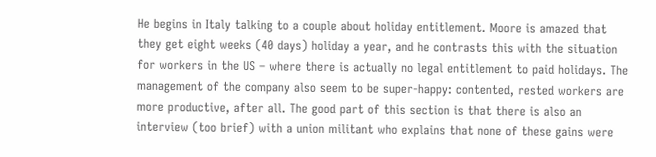He begins in Italy talking to a couple about holiday entitlement. Moore is amazed that they get eight weeks (40 days) holiday a year, and he contrasts this with the situation for workers in the US – where there is actually no legal entitlement to paid holidays. The management of the company also seem to be super-happy: contented, rested workers are more productive, after all. The good part of this section is that there is also an interview (too brief) with a union militant who explains that none of these gains were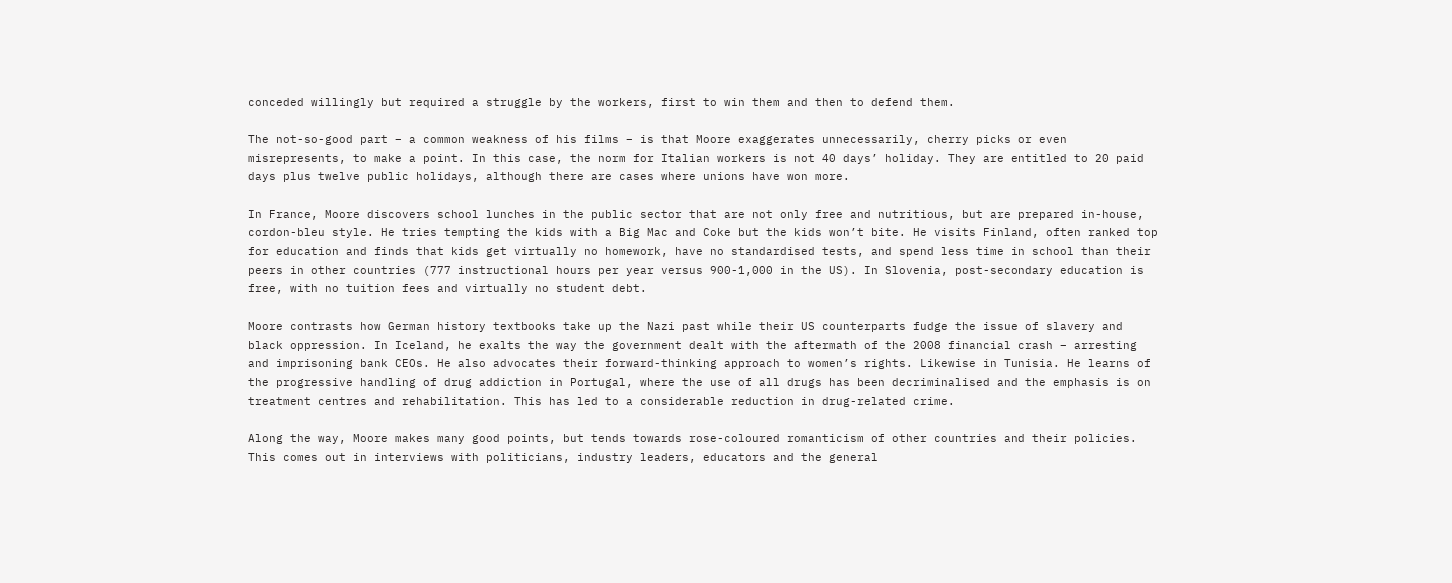conceded willingly but required a struggle by the workers, first to win them and then to defend them.

The not-so-good part – a common weakness of his films – is that Moore exaggerates unnecessarily, cherry picks or even misrepresents, to make a point. In this case, the norm for Italian workers is not 40 days’ holiday. They are entitled to 20 paid days plus twelve public holidays, although there are cases where unions have won more.

In France, Moore discovers school lunches in the public sector that are not only free and nutritious, but are prepared in-house, cordon-bleu style. He tries tempting the kids with a Big Mac and Coke but the kids won’t bite. He visits Finland, often ranked top for education and finds that kids get virtually no homework, have no standardised tests, and spend less time in school than their peers in other countries (777 instructional hours per year versus 900-1,000 in the US). In Slovenia, post-secondary education is free, with no tuition fees and virtually no student debt.

Moore contrasts how German history textbooks take up the Nazi past while their US counterparts fudge the issue of slavery and black oppression. In Iceland, he exalts the way the government dealt with the aftermath of the 2008 financial crash – arresting and imprisoning bank CEOs. He also advocates their forward-thinking approach to women’s rights. Likewise in Tunisia. He learns of the progressive handling of drug addiction in Portugal, where the use of all drugs has been decriminalised and the emphasis is on treatment centres and rehabilitation. This has led to a considerable reduction in drug-related crime.

Along the way, Moore makes many good points, but tends towards rose-coloured romanticism of other countries and their policies. This comes out in interviews with politicians, industry leaders, educators and the general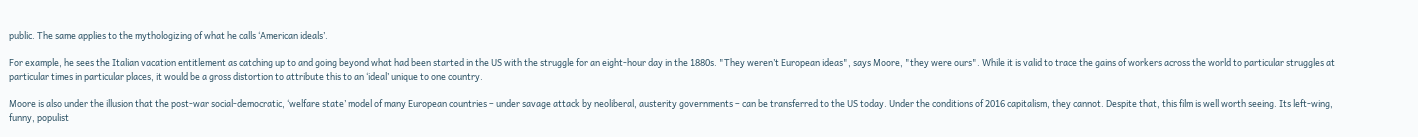public. The same applies to the mythologizing of what he calls ‘American ideals’.

For example, he sees the Italian vacation entitlement as catching up to and going beyond what had been started in the US with the struggle for an eight-hour day in the 1880s. "They weren’t European ideas", says Moore, "they were ours". While it is valid to trace the gains of workers across the world to particular struggles at particular times in particular places, it would be a gross distortion to attribute this to an ‘ideal’ unique to one country.

Moore is also under the illusion that the post-war social-democratic, ‘welfare state’ model of many European countries – under savage attack by neoliberal, austerity governments – can be transferred to the US today. Under the conditions of 2016 capitalism, they cannot. Despite that, this film is well worth seeing. Its left-wing, funny, populist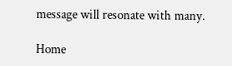message will resonate with many.

Home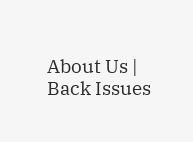About Us | Back Issues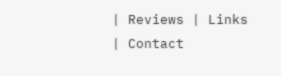| Reviews | Links | Contact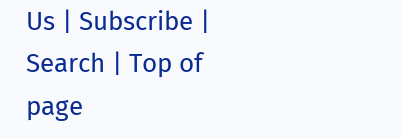Us | Subscribe | Search | Top of page